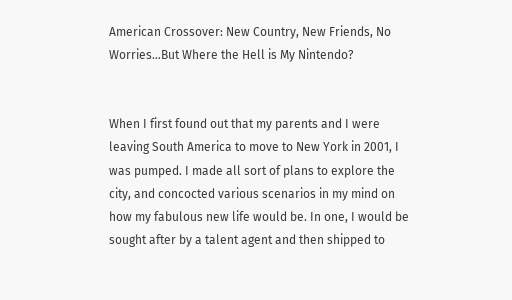American Crossover: New Country, New Friends, No Worries…But Where the Hell is My Nintendo?


When I first found out that my parents and I were leaving South America to move to New York in 2001, I was pumped. I made all sort of plans to explore the city, and concocted various scenarios in my mind on how my fabulous new life would be. In one, I would be sought after by a talent agent and then shipped to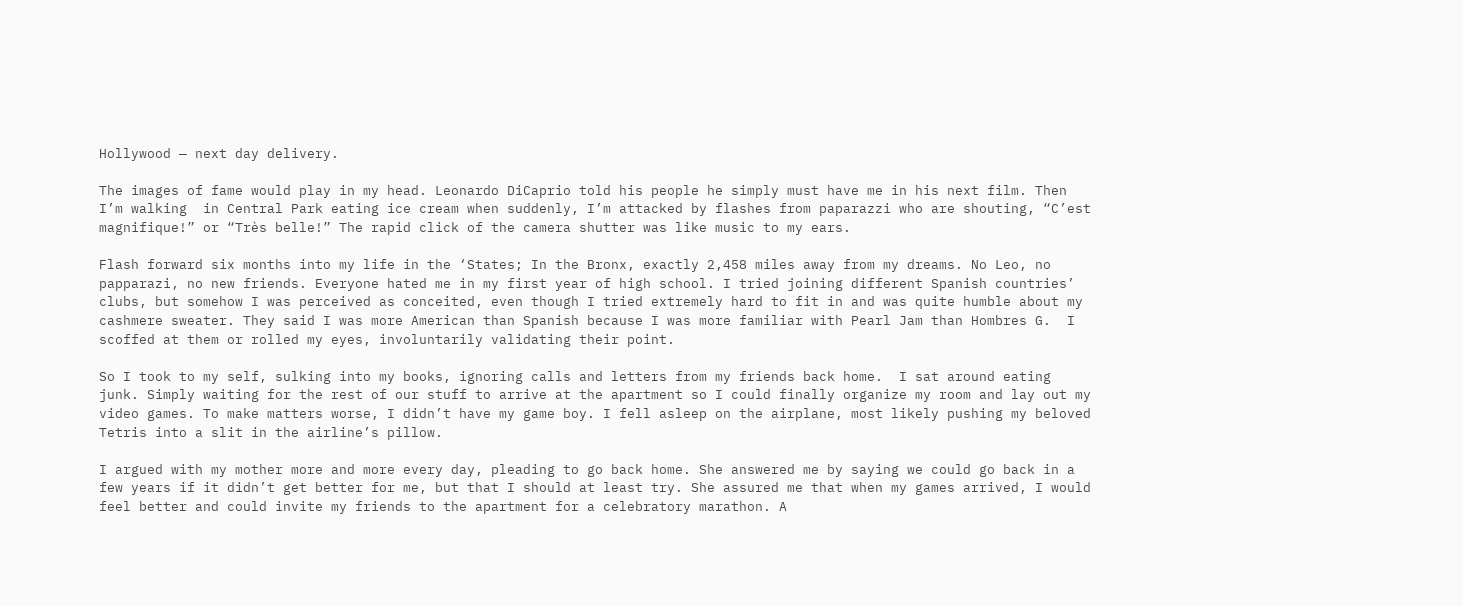Hollywood — next day delivery.

The images of fame would play in my head. Leonardo DiCaprio told his people he simply must have me in his next film. Then I’m walking  in Central Park eating ice cream when suddenly, I’m attacked by flashes from paparazzi who are shouting, “C’est magnifique!” or “Très belle!” The rapid click of the camera shutter was like music to my ears.

Flash forward six months into my life in the ‘States; In the Bronx, exactly 2,458 miles away from my dreams. No Leo, no papparazi, no new friends. Everyone hated me in my first year of high school. I tried joining different Spanish countries’ clubs, but somehow I was perceived as conceited, even though I tried extremely hard to fit in and was quite humble about my cashmere sweater. They said I was more American than Spanish because I was more familiar with Pearl Jam than Hombres G.  I scoffed at them or rolled my eyes, involuntarily validating their point.

So I took to my self, sulking into my books, ignoring calls and letters from my friends back home.  I sat around eating junk. Simply waiting for the rest of our stuff to arrive at the apartment so I could finally organize my room and lay out my video games. To make matters worse, I didn’t have my game boy. I fell asleep on the airplane, most likely pushing my beloved Tetris into a slit in the airline’s pillow.

I argued with my mother more and more every day, pleading to go back home. She answered me by saying we could go back in a few years if it didn’t get better for me, but that I should at least try. She assured me that when my games arrived, I would feel better and could invite my friends to the apartment for a celebratory marathon. A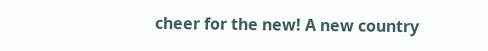cheer for the new! A new country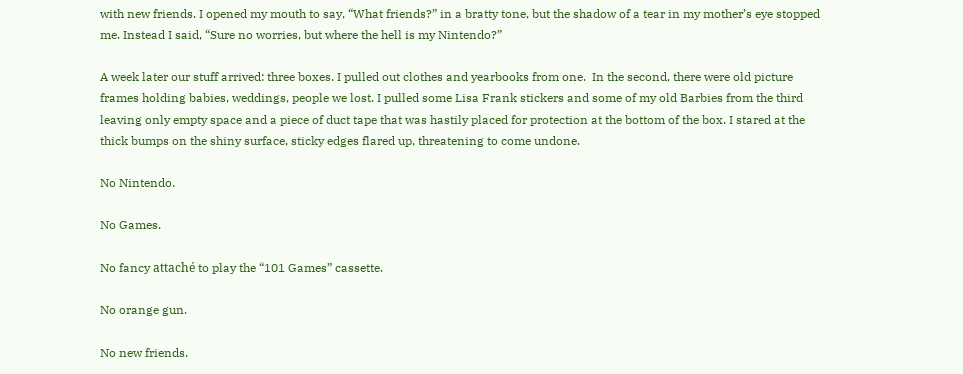with new friends. I opened my mouth to say, “What friends?” in a bratty tone, but the shadow of a tear in my mother’s eye stopped me. Instead I said, “Sure no worries, but where the hell is my Nintendo?”

A week later our stuff arrived: three boxes. I pulled out clothes and yearbooks from one.  In the second, there were old picture frames holding babies, weddings, people we lost. I pulled some Lisa Frank stickers and some of my old Barbies from the third leaving only empty space and a piece of duct tape that was hastily placed for protection at the bottom of the box. I stared at the thick bumps on the shiny surface, sticky edges flared up, threatening to come undone.

No Nintendo.

No Games.

No fancy attaché to play the “101 Games” cassette.

No orange gun.

No new friends.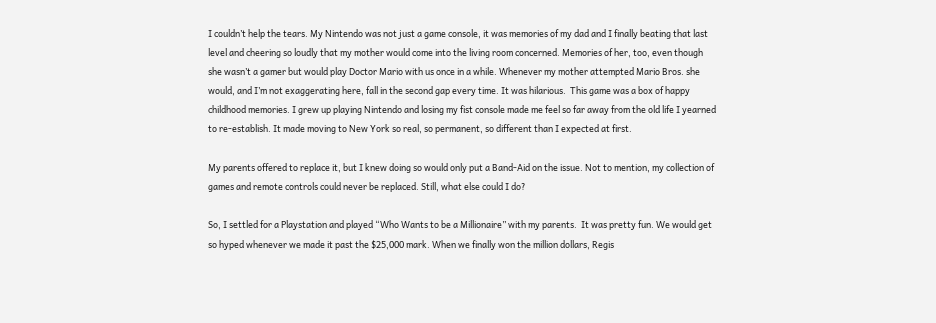I couldn’t help the tears. My Nintendo was not just a game console, it was memories of my dad and I finally beating that last level and cheering so loudly that my mother would come into the living room concerned. Memories of her, too, even though she wasn’t a gamer but would play Doctor Mario with us once in a while. Whenever my mother attempted Mario Bros. she would, and I’m not exaggerating here, fall in the second gap every time. It was hilarious.  This game was a box of happy childhood memories. I grew up playing Nintendo and losing my fist console made me feel so far away from the old life I yearned to re-establish. It made moving to New York so real, so permanent, so different than I expected at first.

My parents offered to replace it, but I knew doing so would only put a Band-Aid on the issue. Not to mention, my collection of games and remote controls could never be replaced. Still, what else could I do?

So, I settled for a Playstation and played “Who Wants to be a Millionaire” with my parents.  It was pretty fun. We would get so hyped whenever we made it past the $25,000 mark. When we finally won the million dollars, Regis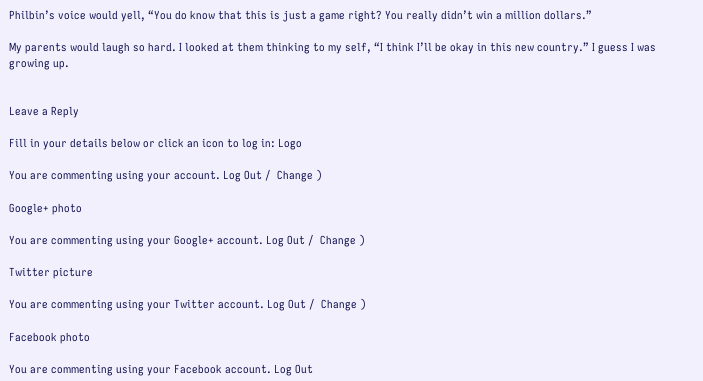Philbin’s voice would yell, “You do know that this is just a game right? You really didn’t win a million dollars.”

My parents would laugh so hard. I looked at them thinking to my self, “I think I’ll be okay in this new country.” I guess I was growing up.


Leave a Reply

Fill in your details below or click an icon to log in: Logo

You are commenting using your account. Log Out /  Change )

Google+ photo

You are commenting using your Google+ account. Log Out /  Change )

Twitter picture

You are commenting using your Twitter account. Log Out /  Change )

Facebook photo

You are commenting using your Facebook account. Log Out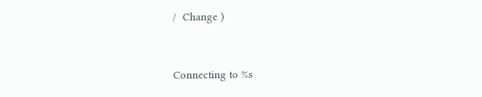/  Change )


Connecting to %s